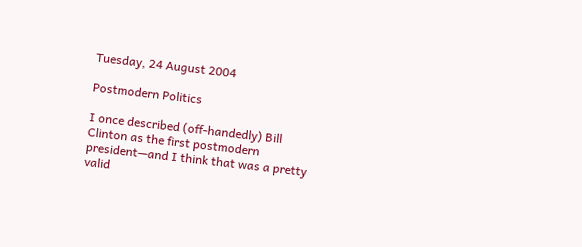Tuesday, 24 August 2004

Postmodern Politics

I once described (off-handedly) Bill Clinton as the first postmodern president—and I think that was a pretty valid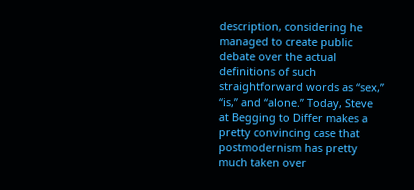description, considering he managed to create public debate over the actual definitions of such straightforward words as “sex,” “is,” and “alone.” Today, Steve at Begging to Differ makes a pretty convincing case that postmodernism has pretty much taken over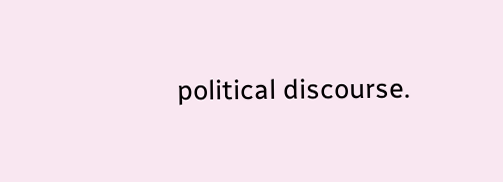political discourse.